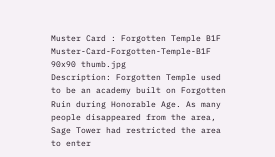Muster Card : Forgotten Temple B1F
Muster-Card-Forgotten-Temple-B1F 90x90 thumb.jpg
Description: Forgotten Temple used to be an academy built on Forgotten Ruin during Honorable Age. As many people disappeared from the area, Sage Tower had restricted the area to enter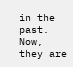in the past. Now, they are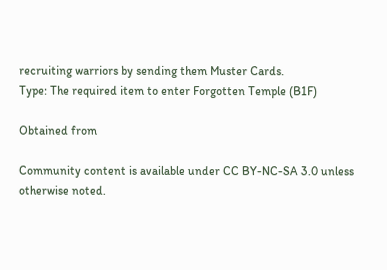recruiting warriors by sending them Muster Cards.
Type: The required item to enter Forgotten Temple (B1F)

Obtained from

Community content is available under CC BY-NC-SA 3.0 unless otherwise noted.